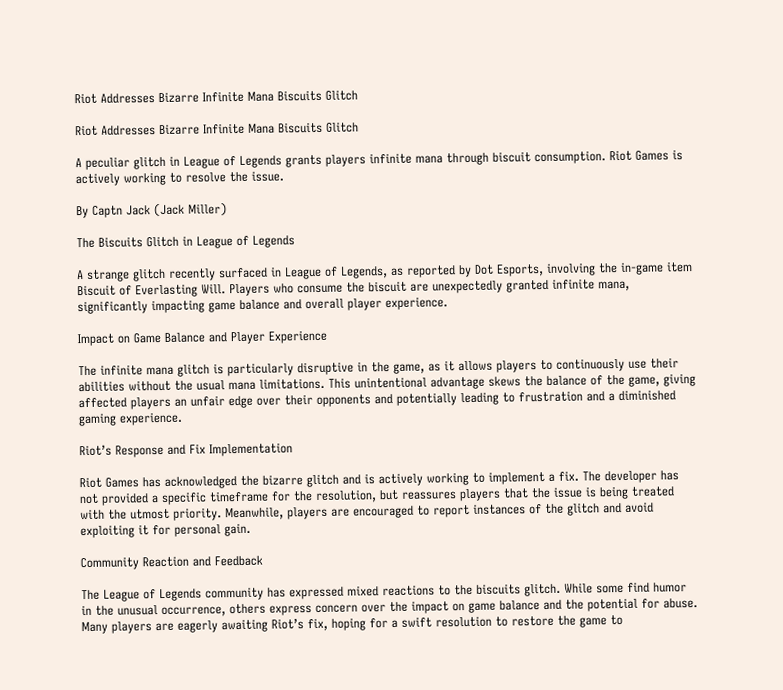Riot Addresses Bizarre Infinite Mana Biscuits Glitch

Riot Addresses Bizarre Infinite Mana Biscuits Glitch

A peculiar glitch in League of Legends grants players infinite mana through biscuit consumption. Riot Games is actively working to resolve the issue.

By Captn Jack (Jack Miller)

The Biscuits Glitch in League of Legends

A strange glitch recently surfaced in League of Legends, as reported by Dot Esports, involving the in-game item Biscuit of Everlasting Will. Players who consume the biscuit are unexpectedly granted infinite mana, significantly impacting game balance and overall player experience.

Impact on Game Balance and Player Experience

The infinite mana glitch is particularly disruptive in the game, as it allows players to continuously use their abilities without the usual mana limitations. This unintentional advantage skews the balance of the game, giving affected players an unfair edge over their opponents and potentially leading to frustration and a diminished gaming experience.

Riot’s Response and Fix Implementation

Riot Games has acknowledged the bizarre glitch and is actively working to implement a fix. The developer has not provided a specific timeframe for the resolution, but reassures players that the issue is being treated with the utmost priority. Meanwhile, players are encouraged to report instances of the glitch and avoid exploiting it for personal gain.

Community Reaction and Feedback

The League of Legends community has expressed mixed reactions to the biscuits glitch. While some find humor in the unusual occurrence, others express concern over the impact on game balance and the potential for abuse. Many players are eagerly awaiting Riot’s fix, hoping for a swift resolution to restore the game to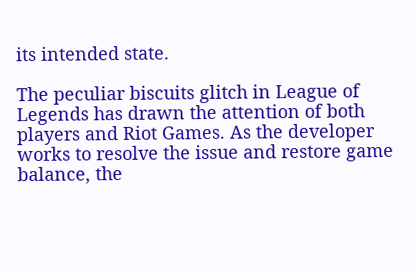its intended state.

The peculiar biscuits glitch in League of Legends has drawn the attention of both players and Riot Games. As the developer works to resolve the issue and restore game balance, the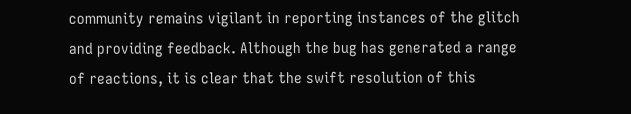community remains vigilant in reporting instances of the glitch and providing feedback. Although the bug has generated a range of reactions, it is clear that the swift resolution of this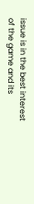issue is in the best interest of the game and its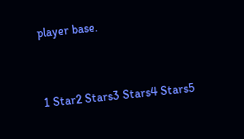player base.


1 Star2 Stars3 Stars4 Stars5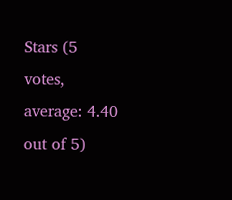Stars (5 votes, average: 4.40 out of 5)